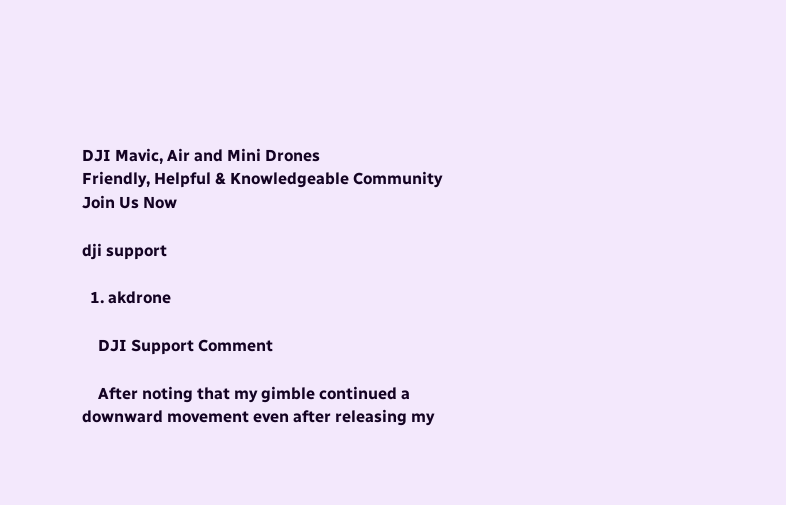DJI Mavic, Air and Mini Drones
Friendly, Helpful & Knowledgeable Community
Join Us Now

dji support

  1. akdrone

    DJI Support Comment

    After noting that my gimble continued a downward movement even after releasing my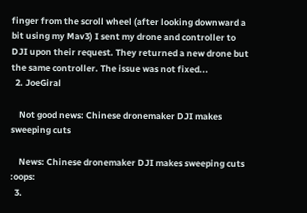finger from the scroll wheel (after looking downward a bit using my Mav3) I sent my drone and controller to DJI upon their request. They returned a new drone but the same controller. The issue was not fixed...
  2. JoeGiral

    Not good news: Chinese dronemaker DJI makes sweeping cuts

    News: Chinese dronemaker DJI makes sweeping cuts :oops:
  3.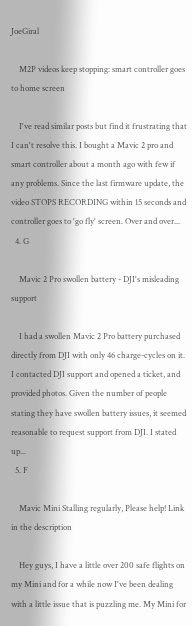JoeGiral

    M2P videos keep stopping: smart controller goes to home screen

    I've read similar posts but find it frustrating that I can't resolve this. I bought a Mavic 2 pro and smart controller about a month ago with few if any problems. Since the last firmware update, the video STOPS RECORDING within 15 seconds and controller goes to 'go fly' screen. Over and over...
  4. G

    Mavic 2 Pro swollen battery - DJI's misleading support

    I had a swollen Mavic 2 Pro battery purchased directly from DJI with only 46 charge-cycles on it. I contacted DJI support and opened a ticket, and provided photos. Given the number of people stating they have swollen battery issues, it seemed reasonable to request support from DJI. I stated up...
  5. F

    Mavic Mini Stalling regularly, Please help! Link in the description

    Hey guys, I have a little over 200 safe flights on my Mini and for a while now I've been dealing with a little issue that is puzzling me. My Mini for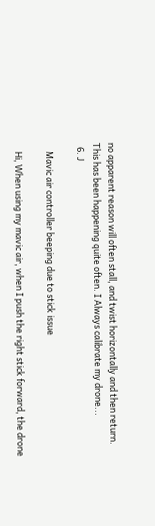no apparent reason will often stall, and twist horizontally and then return. This has been happening quite often. I Always calibrate my drone...
  6. J

    Mavic air controller beeping due to stick issue

    Hi, When using my mavic air, when I push the right stick forward, the drone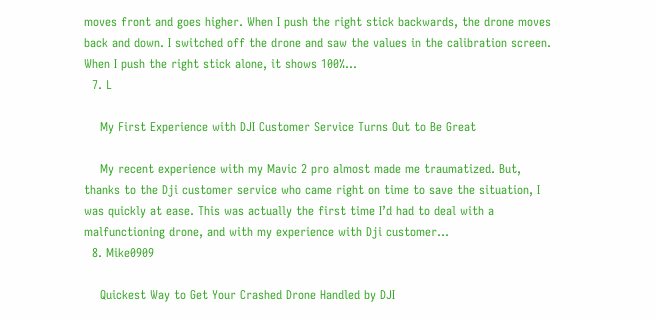moves front and goes higher. When I push the right stick backwards, the drone moves back and down. I switched off the drone and saw the values in the calibration screen. When I push the right stick alone, it shows 100%...
  7. L

    My First Experience with DJI Customer Service Turns Out to Be Great

    My recent experience with my Mavic 2 pro almost made me traumatized. But, thanks to the Dji customer service who came right on time to save the situation, I was quickly at ease. This was actually the first time I’d had to deal with a malfunctioning drone, and with my experience with Dji customer...
  8. Mike0909

    Quickest Way to Get Your Crashed Drone Handled by DJI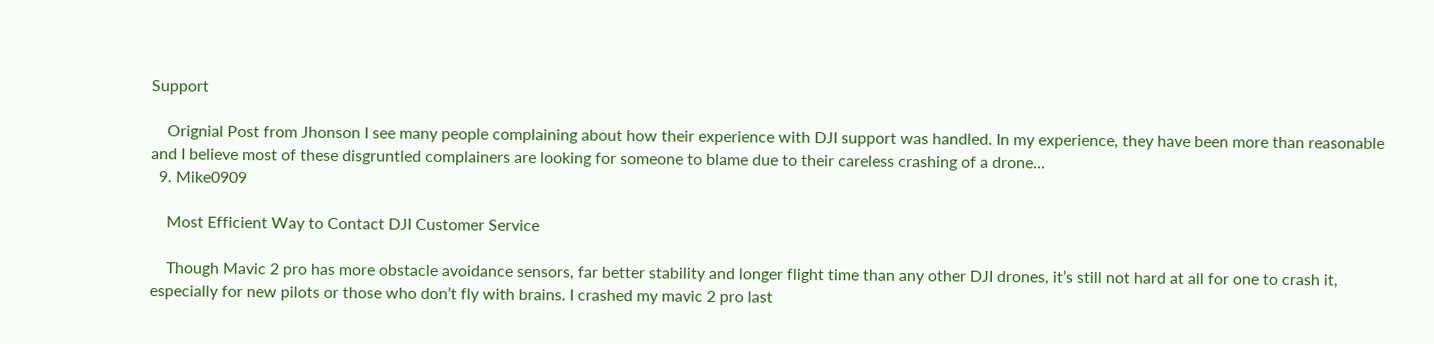Support

    Orignial Post from Jhonson I see many people complaining about how their experience with DJI support was handled. In my experience, they have been more than reasonable and I believe most of these disgruntled complainers are looking for someone to blame due to their careless crashing of a drone...
  9. Mike0909

    Most Efficient Way to Contact DJI Customer Service

    Though Mavic 2 pro has more obstacle avoidance sensors, far better stability and longer flight time than any other DJI drones, it’s still not hard at all for one to crash it, especially for new pilots or those who don’t fly with brains. I crashed my mavic 2 pro last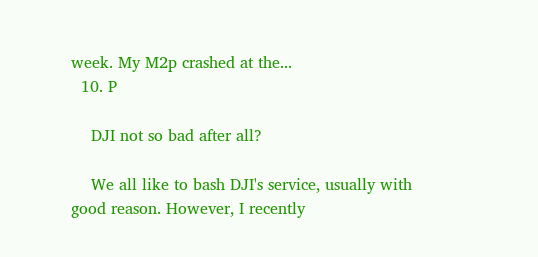week. My M2p crashed at the...
  10. P

    DJI not so bad after all?

    We all like to bash DJI's service, usually with good reason. However, I recently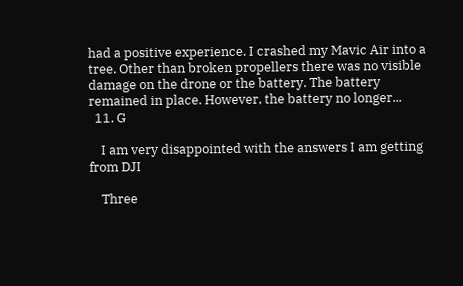had a positive experience. I crashed my Mavic Air into a tree. Other than broken propellers there was no visible damage on the drone or the battery. The battery remained in place. However, the battery no longer...
  11. G

    I am very disappointed with the answers I am getting from DJI

    Three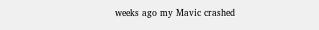weeks ago my Mavic crashed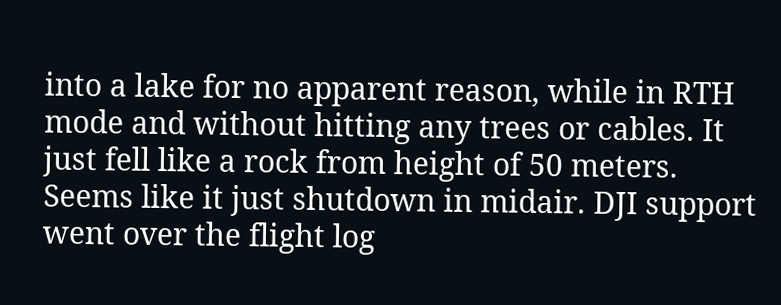into a lake for no apparent reason, while in RTH mode and without hitting any trees or cables. It just fell like a rock from height of 50 meters. Seems like it just shutdown in midair. DJI support went over the flight log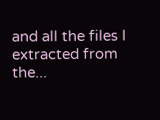and all the files I extracted from the...